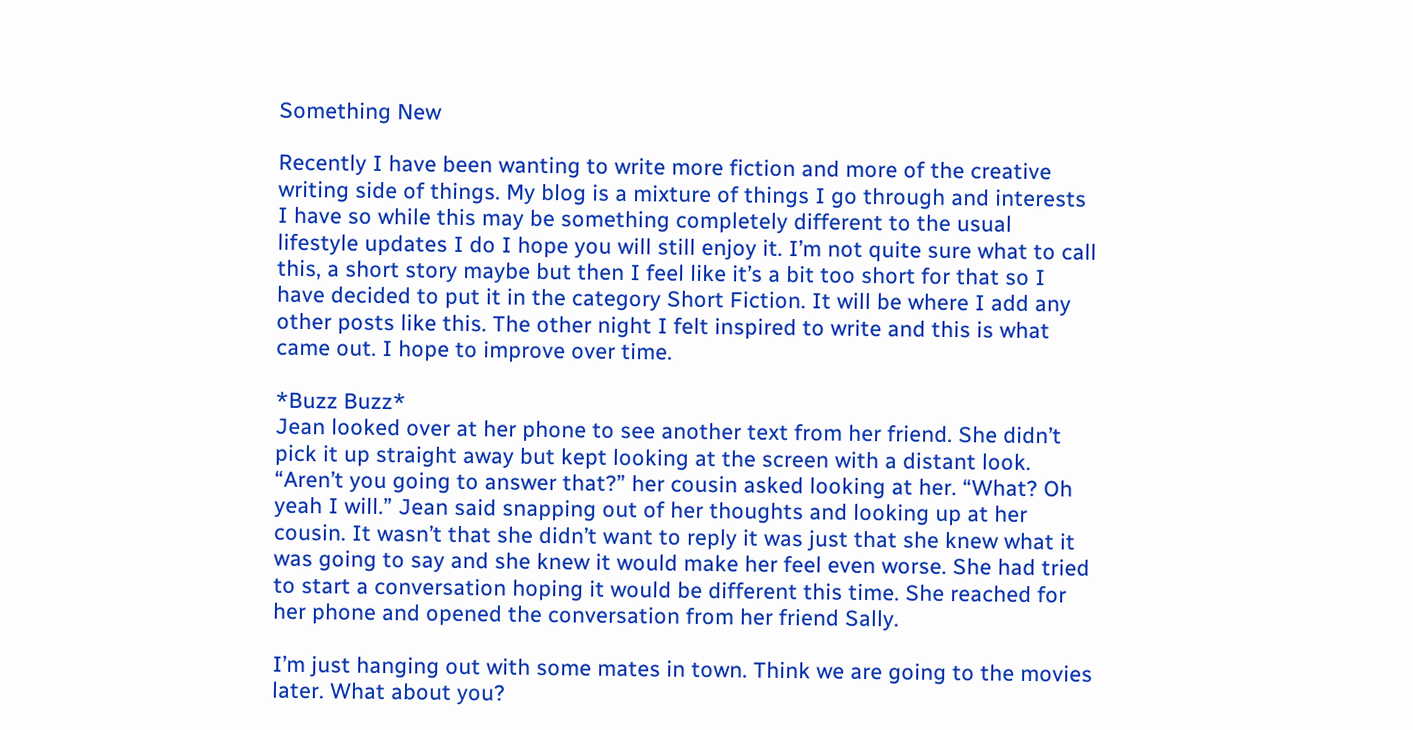Something New

Recently I have been wanting to write more fiction and more of the creative writing side of things. My blog is a mixture of things I go through and interests I have so while this may be something completely different to the usual lifestyle updates I do I hope you will still enjoy it. I’m not quite sure what to call this, a short story maybe but then I feel like it’s a bit too short for that so I have decided to put it in the category Short Fiction. It will be where I add any other posts like this. The other night I felt inspired to write and this is what came out. I hope to improve over time.

*Buzz Buzz*
Jean looked over at her phone to see another text from her friend. She didn’t pick it up straight away but kept looking at the screen with a distant look. “Aren’t you going to answer that?” her cousin asked looking at her. “What? Oh yeah I will.” Jean said snapping out of her thoughts and looking up at her cousin. It wasn’t that she didn’t want to reply it was just that she knew what it was going to say and she knew it would make her feel even worse. She had tried to start a conversation hoping it would be different this time. She reached for her phone and opened the conversation from her friend Sally.

I’m just hanging out with some mates in town. Think we are going to the movies later. What about you?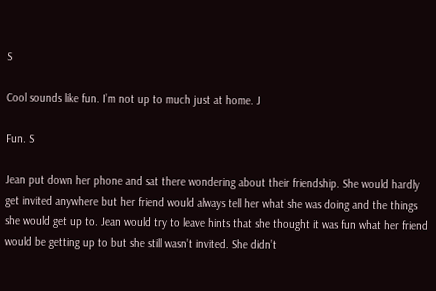S

Cool sounds like fun. I’m not up to much just at home. J

Fun. S

Jean put down her phone and sat there wondering about their friendship. She would hardly get invited anywhere but her friend would always tell her what she was doing and the things she would get up to. Jean would try to leave hints that she thought it was fun what her friend would be getting up to but she still wasn’t invited. She didn’t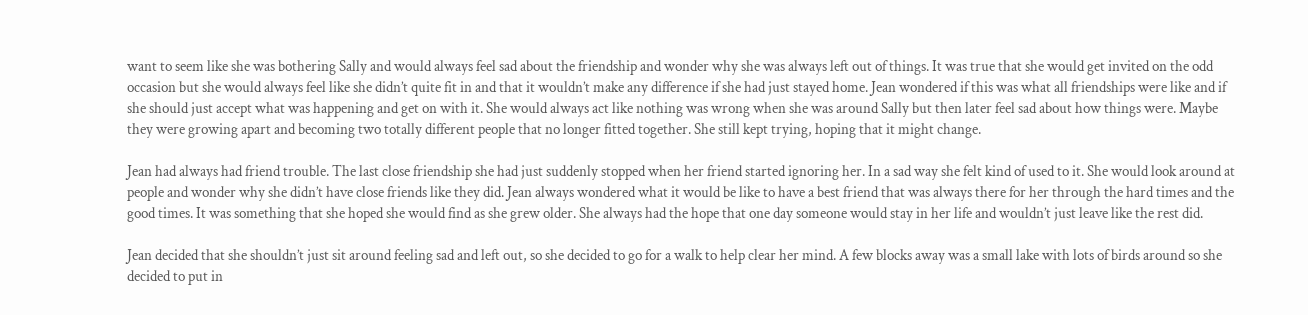want to seem like she was bothering Sally and would always feel sad about the friendship and wonder why she was always left out of things. It was true that she would get invited on the odd occasion but she would always feel like she didn’t quite fit in and that it wouldn’t make any difference if she had just stayed home. Jean wondered if this was what all friendships were like and if she should just accept what was happening and get on with it. She would always act like nothing was wrong when she was around Sally but then later feel sad about how things were. Maybe they were growing apart and becoming two totally different people that no longer fitted together. She still kept trying, hoping that it might change.

Jean had always had friend trouble. The last close friendship she had just suddenly stopped when her friend started ignoring her. In a sad way she felt kind of used to it. She would look around at people and wonder why she didn’t have close friends like they did. Jean always wondered what it would be like to have a best friend that was always there for her through the hard times and the good times. It was something that she hoped she would find as she grew older. She always had the hope that one day someone would stay in her life and wouldn’t just leave like the rest did.

Jean decided that she shouldn’t just sit around feeling sad and left out, so she decided to go for a walk to help clear her mind. A few blocks away was a small lake with lots of birds around so she decided to put in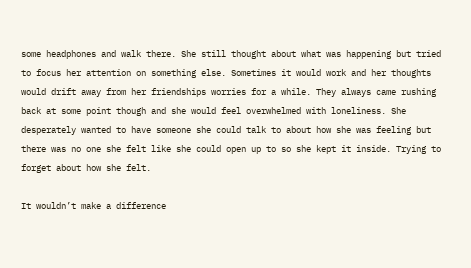some headphones and walk there. She still thought about what was happening but tried to focus her attention on something else. Sometimes it would work and her thoughts would drift away from her friendships worries for a while. They always came rushing back at some point though and she would feel overwhelmed with loneliness. She desperately wanted to have someone she could talk to about how she was feeling but there was no one she felt like she could open up to so she kept it inside. Trying to forget about how she felt.

It wouldn’t make a difference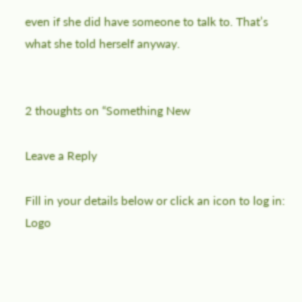even if she did have someone to talk to. That’s what she told herself anyway.


2 thoughts on “Something New

Leave a Reply

Fill in your details below or click an icon to log in: Logo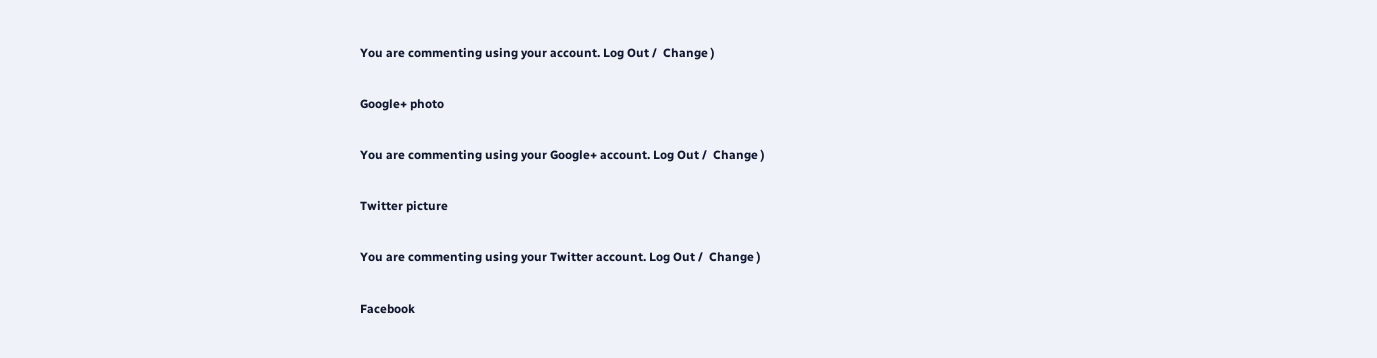You are commenting using your account. Log Out /  Change )

Google+ photo

You are commenting using your Google+ account. Log Out /  Change )

Twitter picture

You are commenting using your Twitter account. Log Out /  Change )

Facebook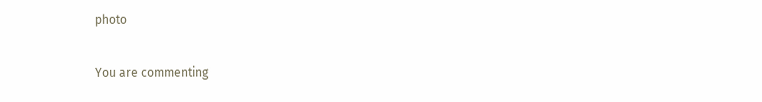photo

You are commenting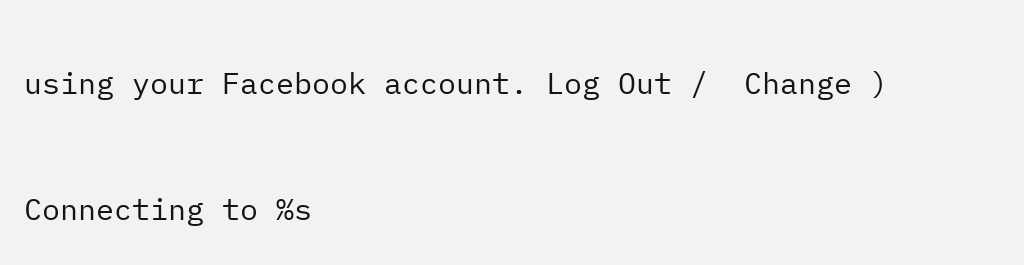using your Facebook account. Log Out /  Change )


Connecting to %s